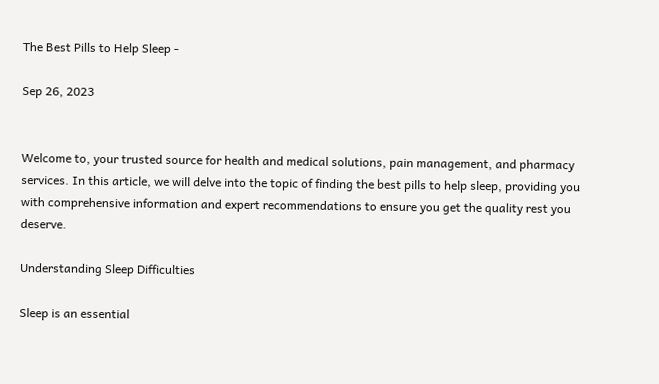The Best Pills to Help Sleep -

Sep 26, 2023


Welcome to, your trusted source for health and medical solutions, pain management, and pharmacy services. In this article, we will delve into the topic of finding the best pills to help sleep, providing you with comprehensive information and expert recommendations to ensure you get the quality rest you deserve.

Understanding Sleep Difficulties

Sleep is an essential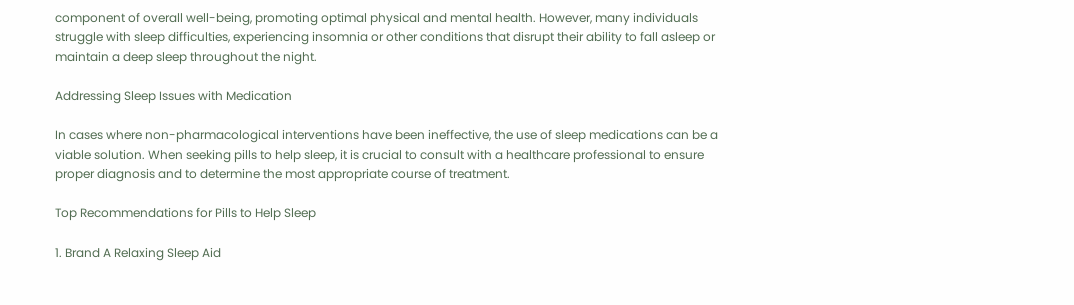component of overall well-being, promoting optimal physical and mental health. However, many individuals struggle with sleep difficulties, experiencing insomnia or other conditions that disrupt their ability to fall asleep or maintain a deep sleep throughout the night.

Addressing Sleep Issues with Medication

In cases where non-pharmacological interventions have been ineffective, the use of sleep medications can be a viable solution. When seeking pills to help sleep, it is crucial to consult with a healthcare professional to ensure proper diagnosis and to determine the most appropriate course of treatment.

Top Recommendations for Pills to Help Sleep

1. Brand A Relaxing Sleep Aid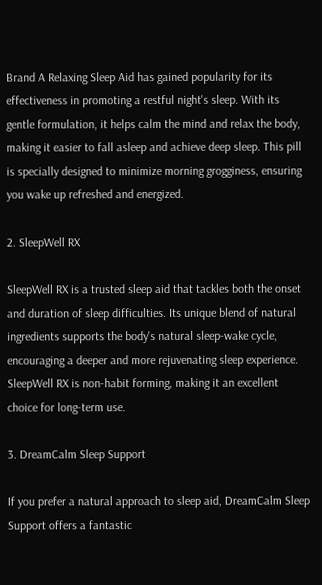Brand A Relaxing Sleep Aid has gained popularity for its effectiveness in promoting a restful night's sleep. With its gentle formulation, it helps calm the mind and relax the body, making it easier to fall asleep and achieve deep sleep. This pill is specially designed to minimize morning grogginess, ensuring you wake up refreshed and energized.

2. SleepWell RX

SleepWell RX is a trusted sleep aid that tackles both the onset and duration of sleep difficulties. Its unique blend of natural ingredients supports the body's natural sleep-wake cycle, encouraging a deeper and more rejuvenating sleep experience. SleepWell RX is non-habit forming, making it an excellent choice for long-term use.

3. DreamCalm Sleep Support

If you prefer a natural approach to sleep aid, DreamCalm Sleep Support offers a fantastic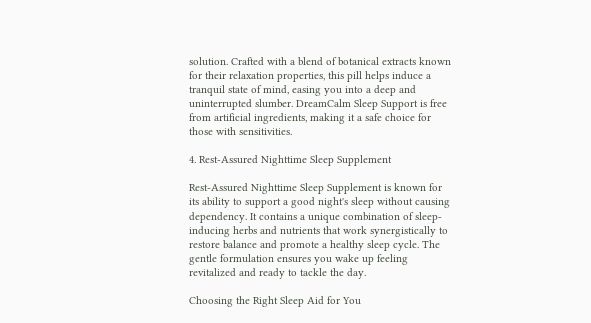solution. Crafted with a blend of botanical extracts known for their relaxation properties, this pill helps induce a tranquil state of mind, easing you into a deep and uninterrupted slumber. DreamCalm Sleep Support is free from artificial ingredients, making it a safe choice for those with sensitivities.

4. Rest-Assured Nighttime Sleep Supplement

Rest-Assured Nighttime Sleep Supplement is known for its ability to support a good night's sleep without causing dependency. It contains a unique combination of sleep-inducing herbs and nutrients that work synergistically to restore balance and promote a healthy sleep cycle. The gentle formulation ensures you wake up feeling revitalized and ready to tackle the day.

Choosing the Right Sleep Aid for You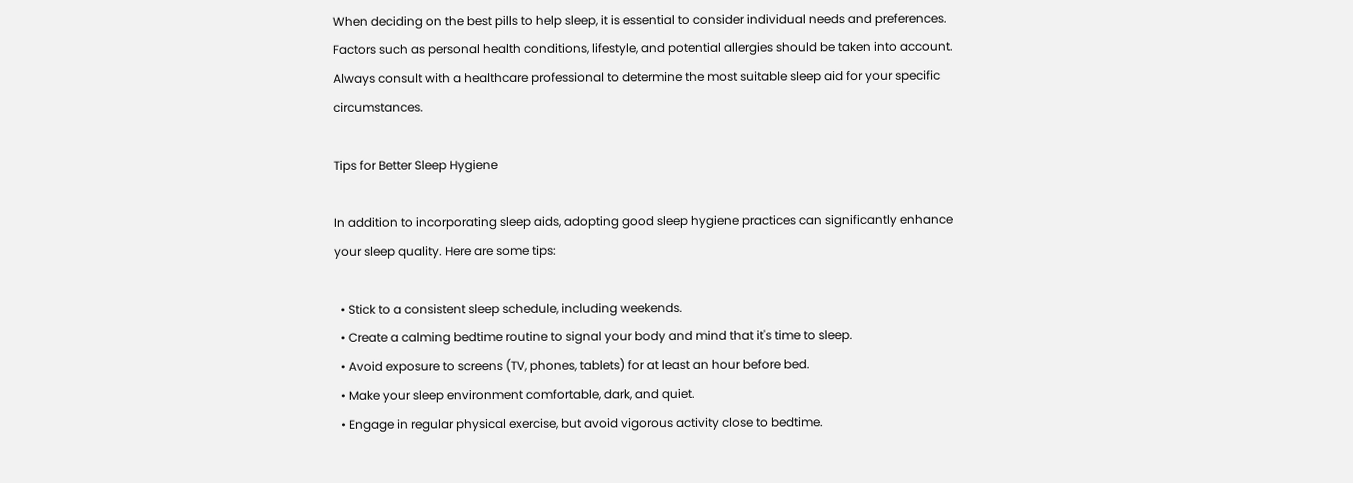When deciding on the best pills to help sleep, it is essential to consider individual needs and preferences. Factors such as personal health conditions, lifestyle, and potential allergies should be taken into account. Always consult with a healthcare professional to determine the most suitable sleep aid for your specific circumstances.

Tips for Better Sleep Hygiene

In addition to incorporating sleep aids, adopting good sleep hygiene practices can significantly enhance your sleep quality. Here are some tips:

  • Stick to a consistent sleep schedule, including weekends.
  • Create a calming bedtime routine to signal your body and mind that it's time to sleep.
  • Avoid exposure to screens (TV, phones, tablets) for at least an hour before bed.
  • Make your sleep environment comfortable, dark, and quiet.
  • Engage in regular physical exercise, but avoid vigorous activity close to bedtime.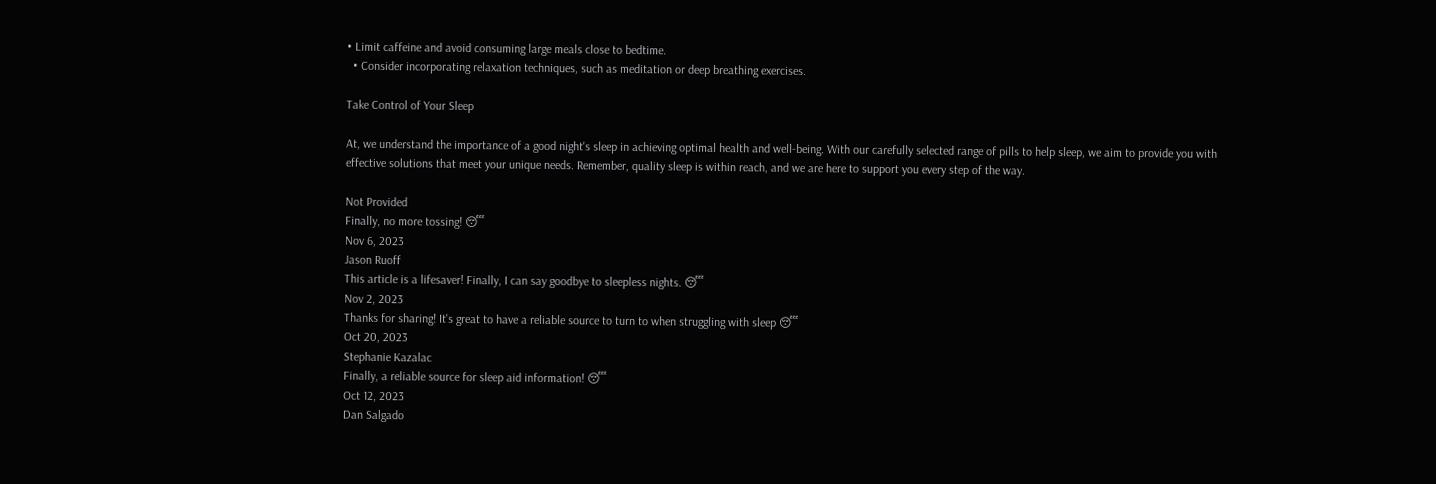• Limit caffeine and avoid consuming large meals close to bedtime.
  • Consider incorporating relaxation techniques, such as meditation or deep breathing exercises.

Take Control of Your Sleep

At, we understand the importance of a good night's sleep in achieving optimal health and well-being. With our carefully selected range of pills to help sleep, we aim to provide you with effective solutions that meet your unique needs. Remember, quality sleep is within reach, and we are here to support you every step of the way.

Not Provided
Finally, no more tossing! 😴
Nov 6, 2023
Jason Ruoff
This article is a lifesaver! Finally, I can say goodbye to sleepless nights. 😴
Nov 2, 2023
Thanks for sharing! It's great to have a reliable source to turn to when struggling with sleep 😴
Oct 20, 2023
Stephanie Kazalac
Finally, a reliable source for sleep aid information! 😴
Oct 12, 2023
Dan Salgado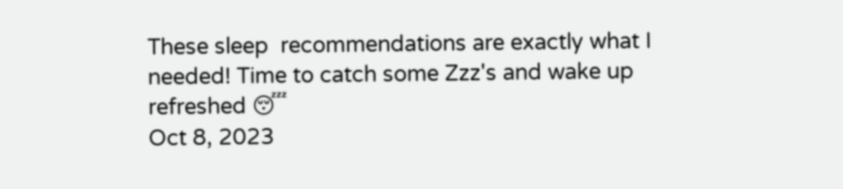These sleep  recommendations are exactly what I needed! Time to catch some Zzz's and wake up refreshed 😴
Oct 8, 2023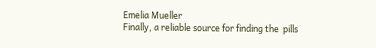Emelia Mueller
Finally, a reliable source for finding the  pills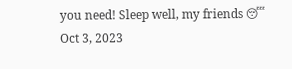you need! Sleep well, my friends 😴
Oct 3, 2023